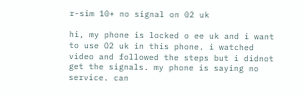r-sim 10+ no signal on 02 uk

hi, my phone is locked o ee uk and i want to use O2 uk in this phone. i watched video and followed the steps but i didnot get the signals. my phone is saying no service. can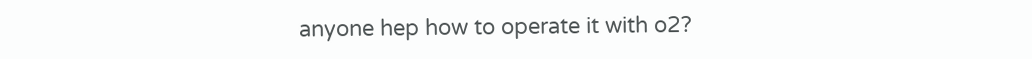anyone hep how to operate it with o2?